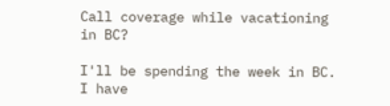Call coverage while vacationing in BC?

I'll be spending the week in BC. I have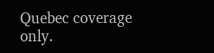Quebec coverage only.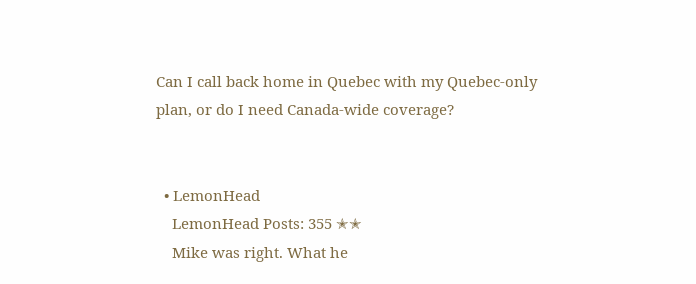Can I call back home in Quebec with my Quebec-only plan, or do I need Canada-wide coverage?


  • LemonHead
    LemonHead Posts: 355 ✭✭
    Mike was right. What he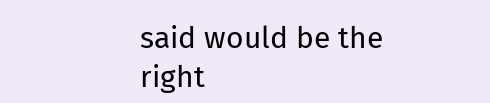said would be the right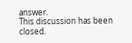answer.
This discussion has been closed.